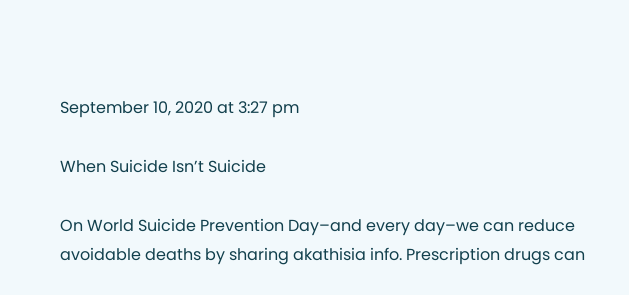September 10, 2020 at 3:27 pm

When Suicide Isn’t Suicide

On World Suicide Prevention Day–and every day–we can reduce avoidable deaths by sharing akathisia info. Prescription drugs can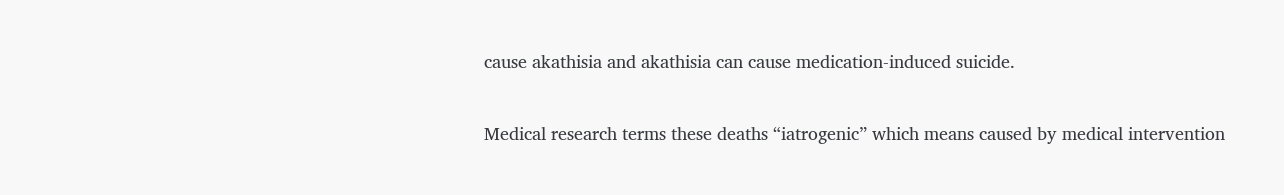cause akathisia and akathisia can cause medication-induced suicide.

Medical research terms these deaths “iatrogenic” which means caused by medical intervention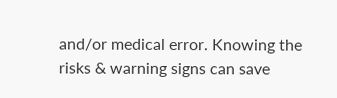and/or medical error. Knowing the risks & warning signs can save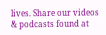lives. Share our videos & podcasts found at